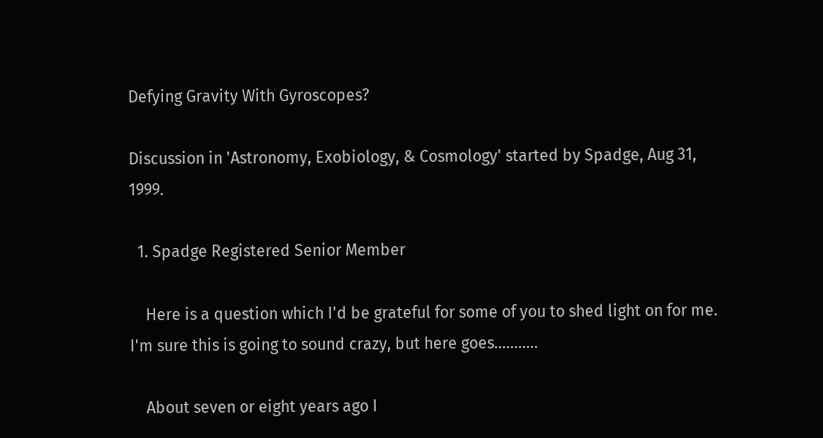Defying Gravity With Gyroscopes?

Discussion in 'Astronomy, Exobiology, & Cosmology' started by Spadge, Aug 31, 1999.

  1. Spadge Registered Senior Member

    Here is a question which I'd be grateful for some of you to shed light on for me. I'm sure this is going to sound crazy, but here goes...........

    About seven or eight years ago I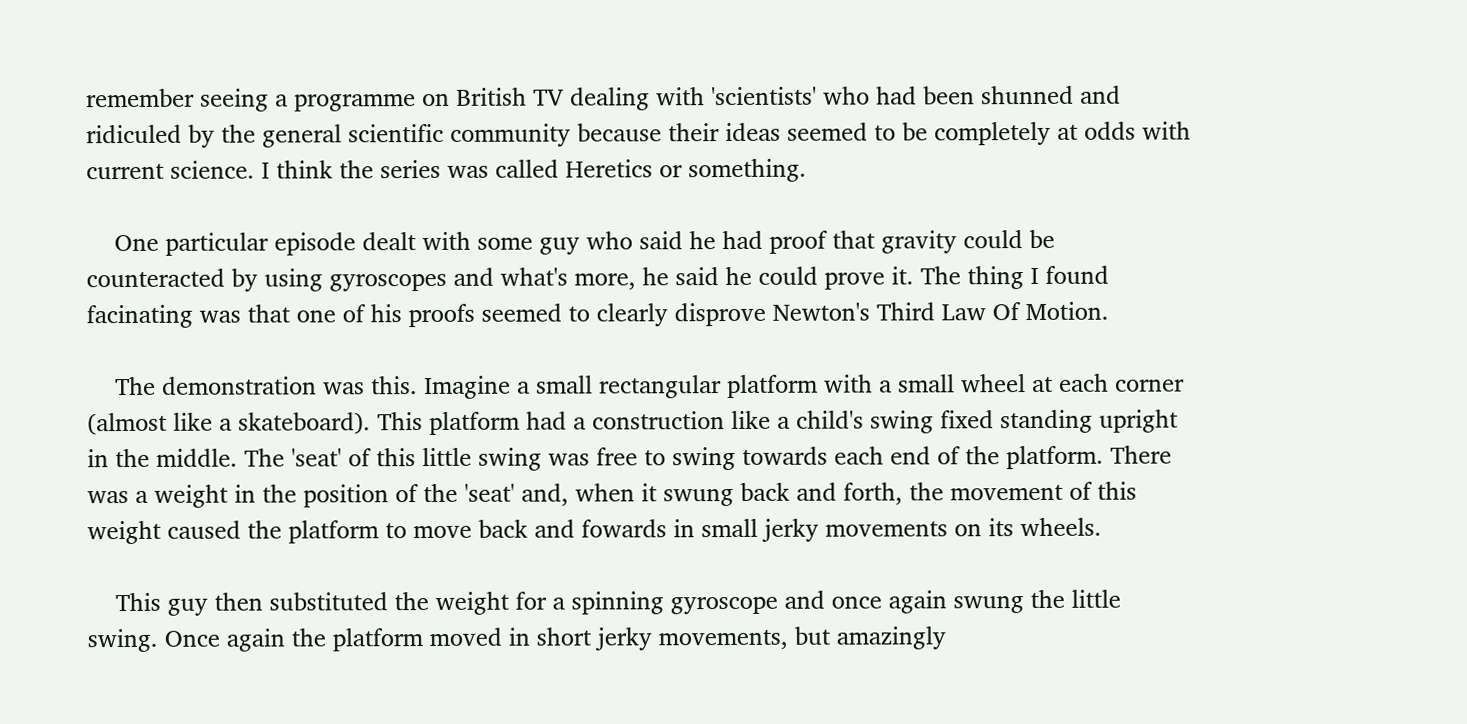remember seeing a programme on British TV dealing with 'scientists' who had been shunned and ridiculed by the general scientific community because their ideas seemed to be completely at odds with current science. I think the series was called Heretics or something.

    One particular episode dealt with some guy who said he had proof that gravity could be counteracted by using gyroscopes and what's more, he said he could prove it. The thing I found facinating was that one of his proofs seemed to clearly disprove Newton's Third Law Of Motion.

    The demonstration was this. Imagine a small rectangular platform with a small wheel at each corner (almost like a skateboard). This platform had a construction like a child's swing fixed standing upright in the middle. The 'seat' of this little swing was free to swing towards each end of the platform. There was a weight in the position of the 'seat' and, when it swung back and forth, the movement of this weight caused the platform to move back and fowards in small jerky movements on its wheels.

    This guy then substituted the weight for a spinning gyroscope and once again swung the little swing. Once again the platform moved in short jerky movements, but amazingly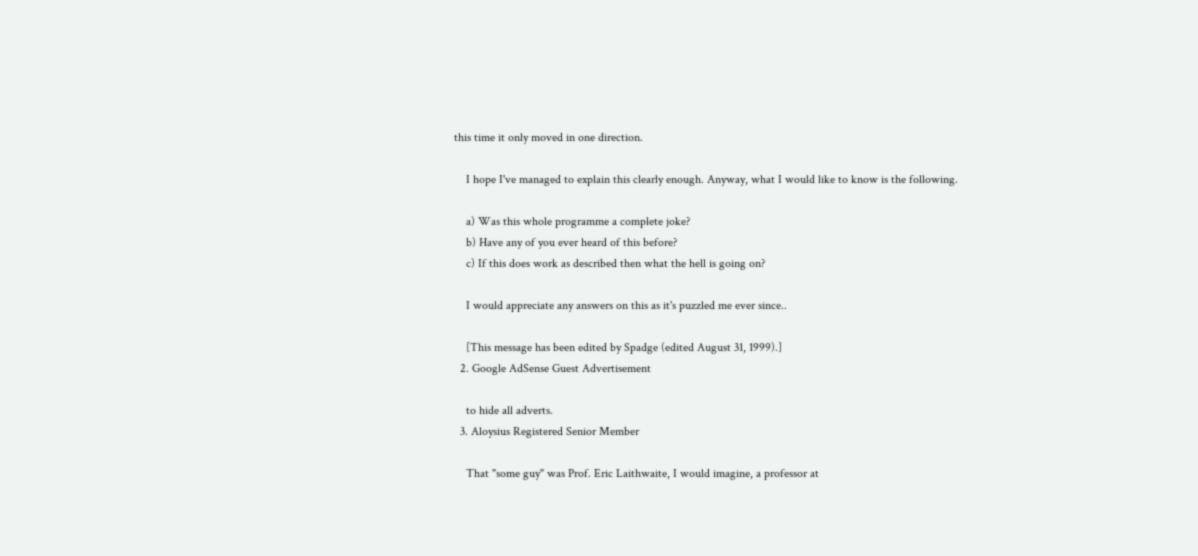this time it only moved in one direction.

    I hope I've managed to explain this clearly enough. Anyway, what I would like to know is the following.

    a) Was this whole programme a complete joke?
    b) Have any of you ever heard of this before?
    c) If this does work as described then what the hell is going on?

    I would appreciate any answers on this as it's puzzled me ever since..

    [This message has been edited by Spadge (edited August 31, 1999).]
  2. Google AdSense Guest Advertisement

    to hide all adverts.
  3. Aloysius Registered Senior Member

    That "some guy" was Prof. Eric Laithwaite, I would imagine, a professor at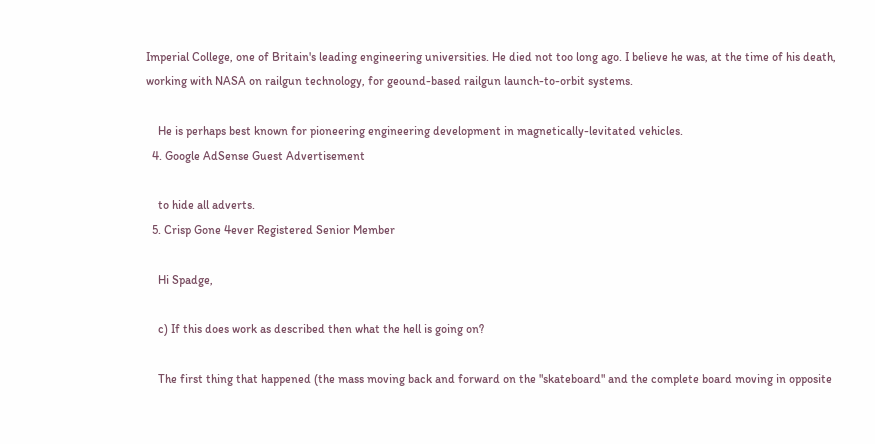Imperial College, one of Britain's leading engineering universities. He died not too long ago. I believe he was, at the time of his death, working with NASA on railgun technology, for geound-based railgun launch-to-orbit systems.

    He is perhaps best known for pioneering engineering development in magnetically-levitated vehicles.
  4. Google AdSense Guest Advertisement

    to hide all adverts.
  5. Crisp Gone 4ever Registered Senior Member

    Hi Spadge,

    c) If this does work as described then what the hell is going on?

    The first thing that happened (the mass moving back and forward on the "skateboard" and the complete board moving in opposite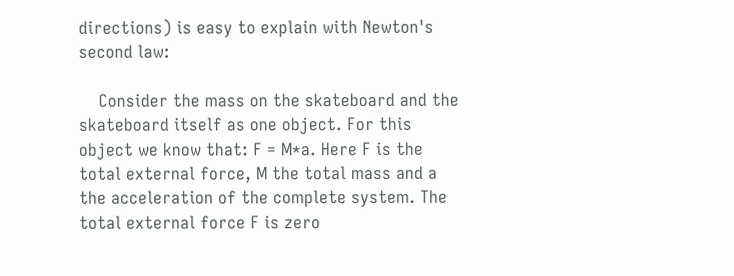directions) is easy to explain with Newton's second law:

    Consider the mass on the skateboard and the skateboard itself as one object. For this object we know that: F = M*a. Here F is the total external force, M the total mass and a the acceleration of the complete system. The total external force F is zero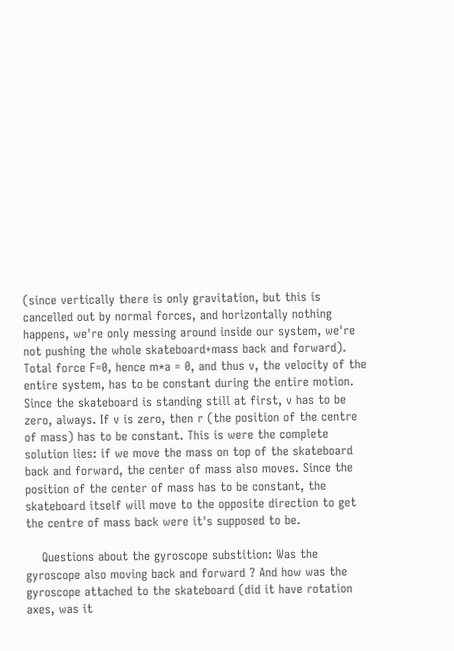(since vertically there is only gravitation, but this is cancelled out by normal forces, and horizontally nothing happens, we're only messing around inside our system, we're not pushing the whole skateboard+mass back and forward). Total force F=0, hence m*a = 0, and thus v, the velocity of the entire system, has to be constant during the entire motion. Since the skateboard is standing still at first, v has to be zero, always. If v is zero, then r (the position of the centre of mass) has to be constant. This is were the complete solution lies: if we move the mass on top of the skateboard back and forward, the center of mass also moves. Since the position of the center of mass has to be constant, the skateboard itself will move to the opposite direction to get the centre of mass back were it's supposed to be.

    Questions about the gyroscope substition: Was the gyroscope also moving back and forward ? And how was the gyroscope attached to the skateboard (did it have rotation axes, was it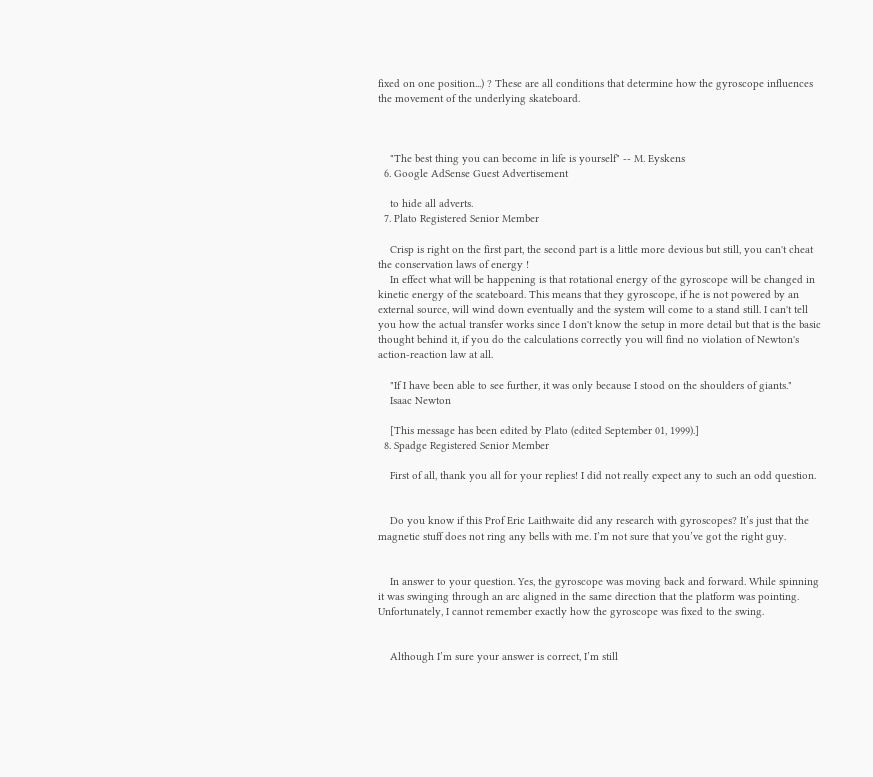fixed on one position...) ? These are all conditions that determine how the gyroscope influences the movement of the underlying skateboard.



    "The best thing you can become in life is yourself" -- M. Eyskens
  6. Google AdSense Guest Advertisement

    to hide all adverts.
  7. Plato Registered Senior Member

    Crisp is right on the first part, the second part is a little more devious but still, you can't cheat the conservation laws of energy !
    In effect what will be happening is that rotational energy of the gyroscope will be changed in kinetic energy of the scateboard. This means that they gyroscope, if he is not powered by an external source, will wind down eventually and the system will come to a stand still. I can't tell you how the actual transfer works since I don't know the setup in more detail but that is the basic thought behind it, if you do the calculations correctly you will find no violation of Newton's action-reaction law at all.

    "If I have been able to see further, it was only because I stood on the shoulders of giants."
    Isaac Newton

    [This message has been edited by Plato (edited September 01, 1999).]
  8. Spadge Registered Senior Member

    First of all, thank you all for your replies! I did not really expect any to such an odd question.


    Do you know if this Prof Eric Laithwaite did any research with gyroscopes? It’s just that the magnetic stuff does not ring any bells with me. I’m not sure that you’ve got the right guy.


    In answer to your question. Yes, the gyroscope was moving back and forward. While spinning it was swinging through an arc aligned in the same direction that the platform was pointing. Unfortunately, I cannot remember exactly how the gyroscope was fixed to the swing.


    Although I’m sure your answer is correct, I’m still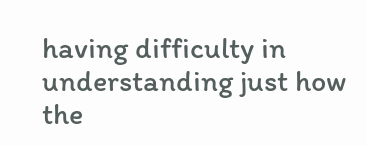having difficulty in understanding just how the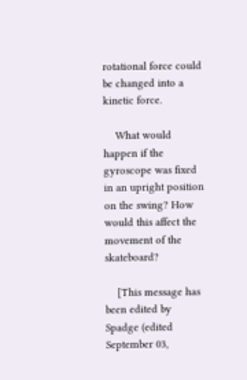rotational force could be changed into a kinetic force.

    What would happen if the gyroscope was fixed in an upright position on the swing? How would this affect the movement of the skateboard?

    [This message has been edited by Spadge (edited September 03,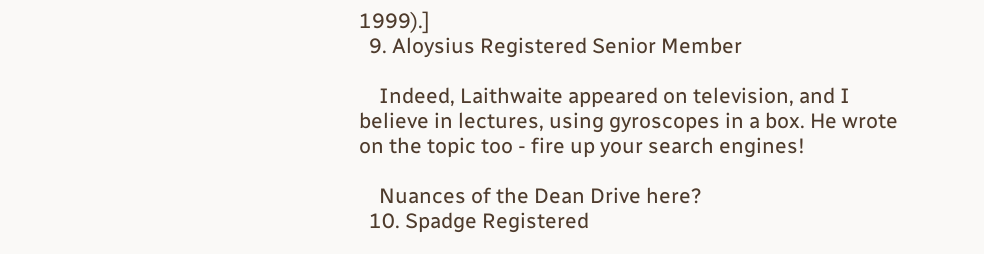1999).]
  9. Aloysius Registered Senior Member

    Indeed, Laithwaite appeared on television, and I believe in lectures, using gyroscopes in a box. He wrote on the topic too - fire up your search engines!

    Nuances of the Dean Drive here?
  10. Spadge Registered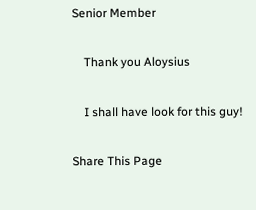Senior Member

    Thank you Aloysius

    I shall have look for this guy!

Share This Page